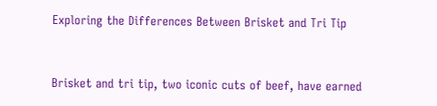Exploring the Differences Between Brisket and Tri Tip


Brisket and tri tip, two iconic cuts of beef, have earned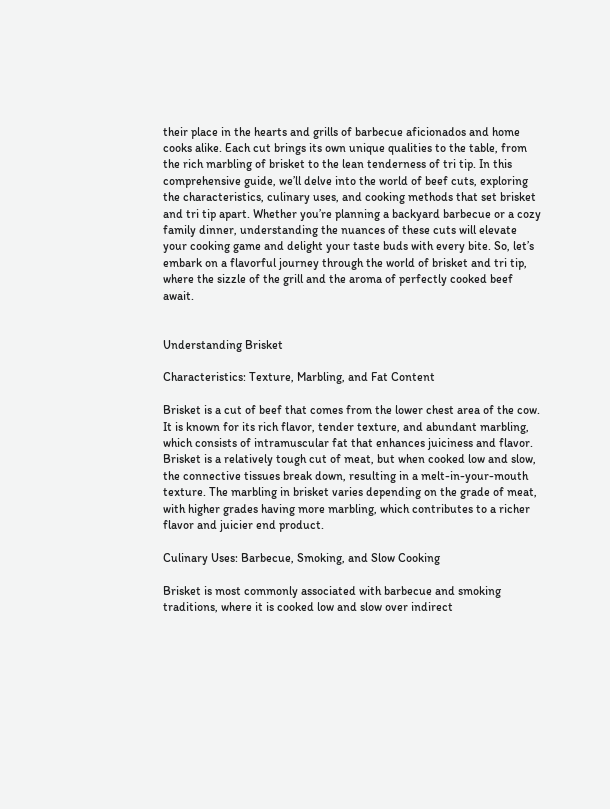their place in the hearts and grills of barbecue aficionados and home cooks alike. Each cut brings its own unique qualities to the table, from the rich marbling of brisket to the lean tenderness of tri tip. In this comprehensive guide, we’ll delve into the world of beef cuts, exploring the characteristics, culinary uses, and cooking methods that set brisket and tri tip apart. Whether you’re planning a backyard barbecue or a cozy family dinner, understanding the nuances of these cuts will elevate your cooking game and delight your taste buds with every bite. So, let’s embark on a flavorful journey through the world of brisket and tri tip, where the sizzle of the grill and the aroma of perfectly cooked beef await.


Understanding Brisket

Characteristics: Texture, Marbling, and Fat Content

Brisket is a cut of beef that comes from the lower chest area of the cow. It is known for its rich flavor, tender texture, and abundant marbling, which consists of intramuscular fat that enhances juiciness and flavor. Brisket is a relatively tough cut of meat, but when cooked low and slow, the connective tissues break down, resulting in a melt-in-your-mouth texture. The marbling in brisket varies depending on the grade of meat, with higher grades having more marbling, which contributes to a richer flavor and juicier end product.

Culinary Uses: Barbecue, Smoking, and Slow Cooking

Brisket is most commonly associated with barbecue and smoking traditions, where it is cooked low and slow over indirect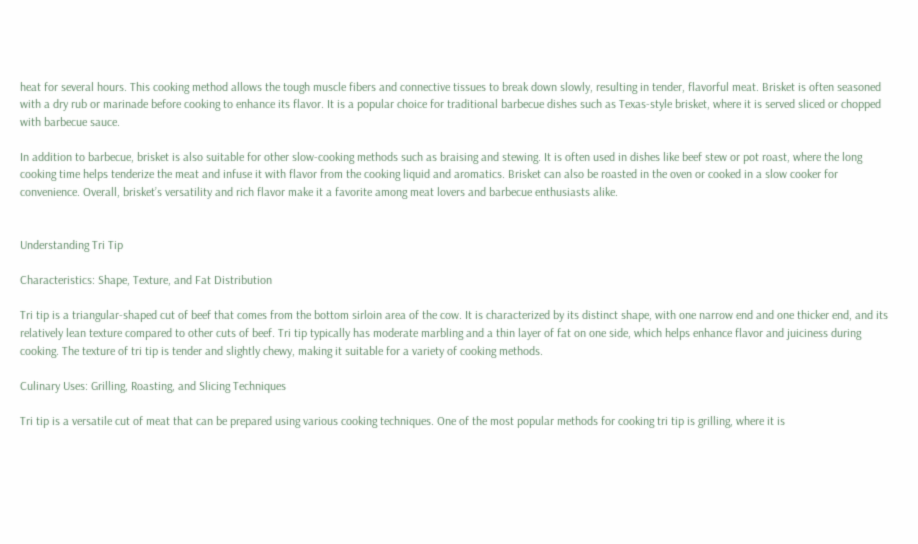heat for several hours. This cooking method allows the tough muscle fibers and connective tissues to break down slowly, resulting in tender, flavorful meat. Brisket is often seasoned with a dry rub or marinade before cooking to enhance its flavor. It is a popular choice for traditional barbecue dishes such as Texas-style brisket, where it is served sliced or chopped with barbecue sauce.

In addition to barbecue, brisket is also suitable for other slow-cooking methods such as braising and stewing. It is often used in dishes like beef stew or pot roast, where the long cooking time helps tenderize the meat and infuse it with flavor from the cooking liquid and aromatics. Brisket can also be roasted in the oven or cooked in a slow cooker for convenience. Overall, brisket’s versatility and rich flavor make it a favorite among meat lovers and barbecue enthusiasts alike.


Understanding Tri Tip

Characteristics: Shape, Texture, and Fat Distribution

Tri tip is a triangular-shaped cut of beef that comes from the bottom sirloin area of the cow. It is characterized by its distinct shape, with one narrow end and one thicker end, and its relatively lean texture compared to other cuts of beef. Tri tip typically has moderate marbling and a thin layer of fat on one side, which helps enhance flavor and juiciness during cooking. The texture of tri tip is tender and slightly chewy, making it suitable for a variety of cooking methods.

Culinary Uses: Grilling, Roasting, and Slicing Techniques

Tri tip is a versatile cut of meat that can be prepared using various cooking techniques. One of the most popular methods for cooking tri tip is grilling, where it is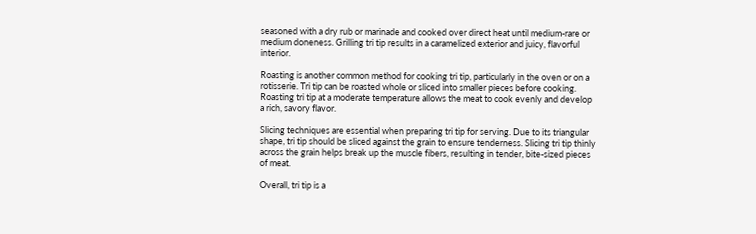seasoned with a dry rub or marinade and cooked over direct heat until medium-rare or medium doneness. Grilling tri tip results in a caramelized exterior and juicy, flavorful interior.

Roasting is another common method for cooking tri tip, particularly in the oven or on a rotisserie. Tri tip can be roasted whole or sliced into smaller pieces before cooking. Roasting tri tip at a moderate temperature allows the meat to cook evenly and develop a rich, savory flavor.

Slicing techniques are essential when preparing tri tip for serving. Due to its triangular shape, tri tip should be sliced against the grain to ensure tenderness. Slicing tri tip thinly across the grain helps break up the muscle fibers, resulting in tender, bite-sized pieces of meat.

Overall, tri tip is a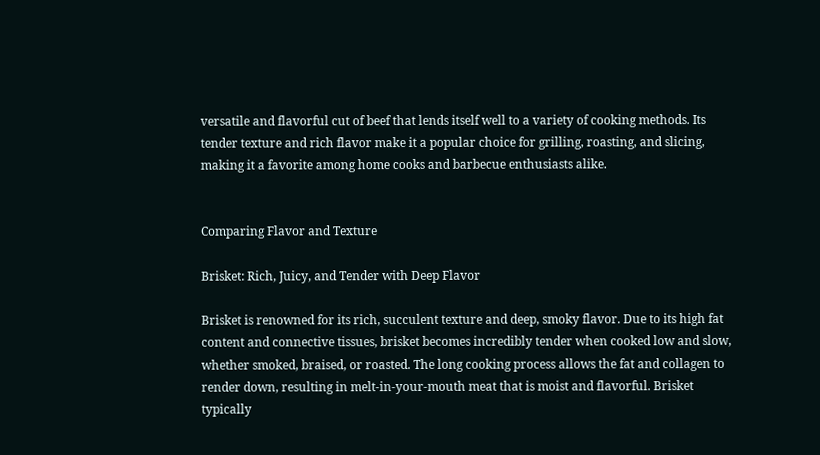versatile and flavorful cut of beef that lends itself well to a variety of cooking methods. Its tender texture and rich flavor make it a popular choice for grilling, roasting, and slicing, making it a favorite among home cooks and barbecue enthusiasts alike.


Comparing Flavor and Texture

Brisket: Rich, Juicy, and Tender with Deep Flavor

Brisket is renowned for its rich, succulent texture and deep, smoky flavor. Due to its high fat content and connective tissues, brisket becomes incredibly tender when cooked low and slow, whether smoked, braised, or roasted. The long cooking process allows the fat and collagen to render down, resulting in melt-in-your-mouth meat that is moist and flavorful. Brisket typically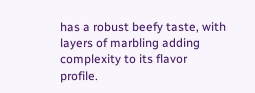has a robust beefy taste, with layers of marbling adding complexity to its flavor profile.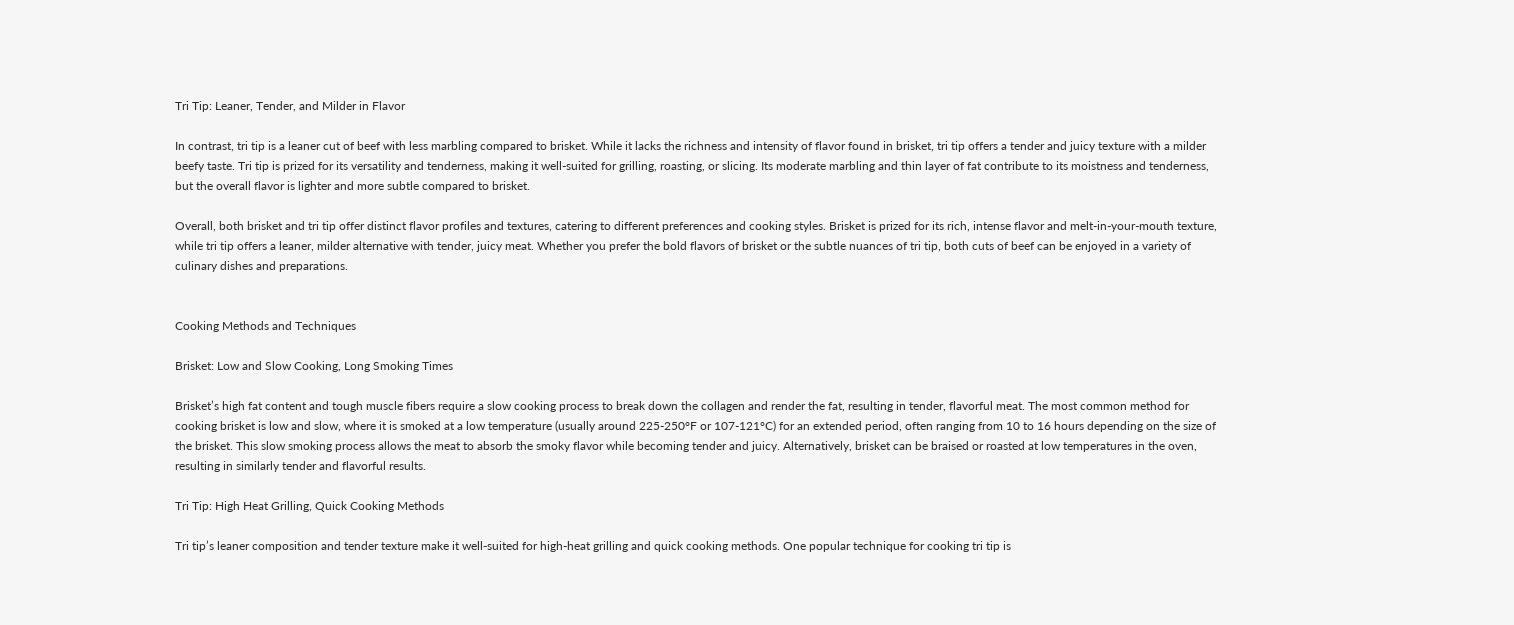Tri Tip: Leaner, Tender, and Milder in Flavor

In contrast, tri tip is a leaner cut of beef with less marbling compared to brisket. While it lacks the richness and intensity of flavor found in brisket, tri tip offers a tender and juicy texture with a milder beefy taste. Tri tip is prized for its versatility and tenderness, making it well-suited for grilling, roasting, or slicing. Its moderate marbling and thin layer of fat contribute to its moistness and tenderness, but the overall flavor is lighter and more subtle compared to brisket.

Overall, both brisket and tri tip offer distinct flavor profiles and textures, catering to different preferences and cooking styles. Brisket is prized for its rich, intense flavor and melt-in-your-mouth texture, while tri tip offers a leaner, milder alternative with tender, juicy meat. Whether you prefer the bold flavors of brisket or the subtle nuances of tri tip, both cuts of beef can be enjoyed in a variety of culinary dishes and preparations.


Cooking Methods and Techniques

Brisket: Low and Slow Cooking, Long Smoking Times

Brisket’s high fat content and tough muscle fibers require a slow cooking process to break down the collagen and render the fat, resulting in tender, flavorful meat. The most common method for cooking brisket is low and slow, where it is smoked at a low temperature (usually around 225-250°F or 107-121°C) for an extended period, often ranging from 10 to 16 hours depending on the size of the brisket. This slow smoking process allows the meat to absorb the smoky flavor while becoming tender and juicy. Alternatively, brisket can be braised or roasted at low temperatures in the oven, resulting in similarly tender and flavorful results.

Tri Tip: High Heat Grilling, Quick Cooking Methods

Tri tip’s leaner composition and tender texture make it well-suited for high-heat grilling and quick cooking methods. One popular technique for cooking tri tip is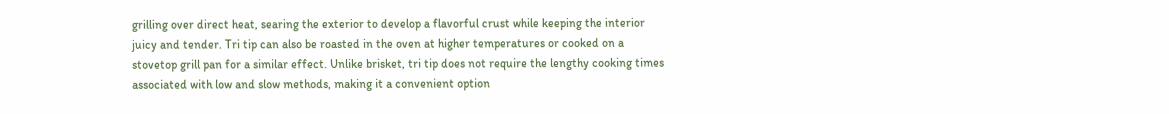grilling over direct heat, searing the exterior to develop a flavorful crust while keeping the interior juicy and tender. Tri tip can also be roasted in the oven at higher temperatures or cooked on a stovetop grill pan for a similar effect. Unlike brisket, tri tip does not require the lengthy cooking times associated with low and slow methods, making it a convenient option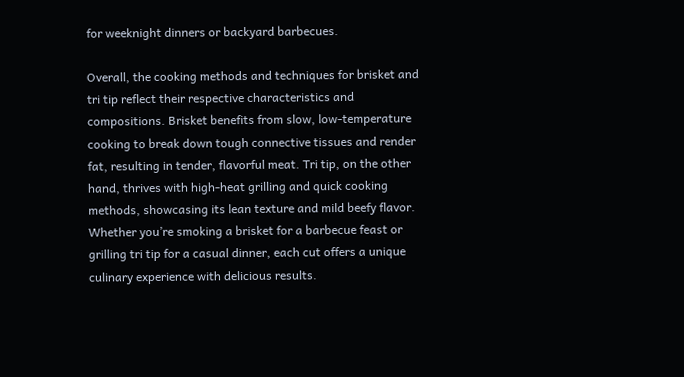for weeknight dinners or backyard barbecues.

Overall, the cooking methods and techniques for brisket and tri tip reflect their respective characteristics and compositions. Brisket benefits from slow, low-temperature cooking to break down tough connective tissues and render fat, resulting in tender, flavorful meat. Tri tip, on the other hand, thrives with high-heat grilling and quick cooking methods, showcasing its lean texture and mild beefy flavor. Whether you’re smoking a brisket for a barbecue feast or grilling tri tip for a casual dinner, each cut offers a unique culinary experience with delicious results.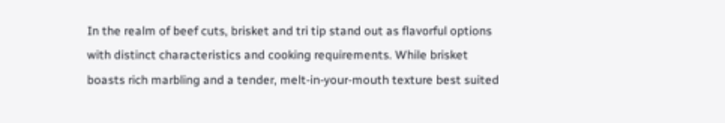In the realm of beef cuts, brisket and tri tip stand out as flavorful options with distinct characteristics and cooking requirements. While brisket boasts rich marbling and a tender, melt-in-your-mouth texture best suited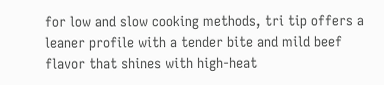for low and slow cooking methods, tri tip offers a leaner profile with a tender bite and mild beef flavor that shines with high-heat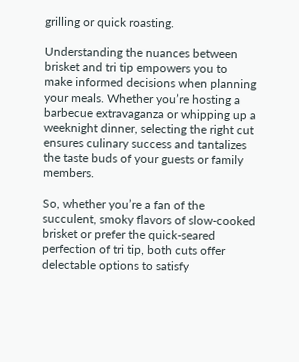grilling or quick roasting.

Understanding the nuances between brisket and tri tip empowers you to make informed decisions when planning your meals. Whether you’re hosting a barbecue extravaganza or whipping up a weeknight dinner, selecting the right cut ensures culinary success and tantalizes the taste buds of your guests or family members.

So, whether you’re a fan of the succulent, smoky flavors of slow-cooked brisket or prefer the quick-seared perfection of tri tip, both cuts offer delectable options to satisfy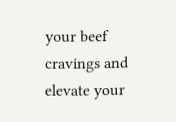your beef cravings and elevate your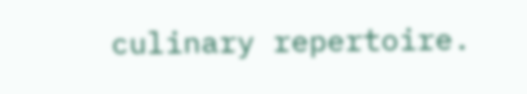culinary repertoire.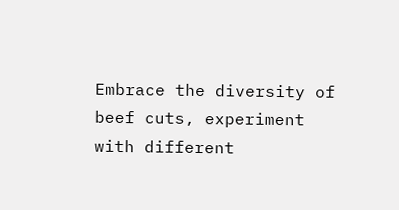Embrace the diversity of beef cuts, experiment with different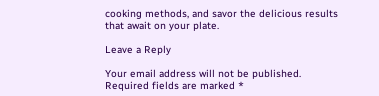cooking methods, and savor the delicious results that await on your plate.

Leave a Reply

Your email address will not be published. Required fields are marked *